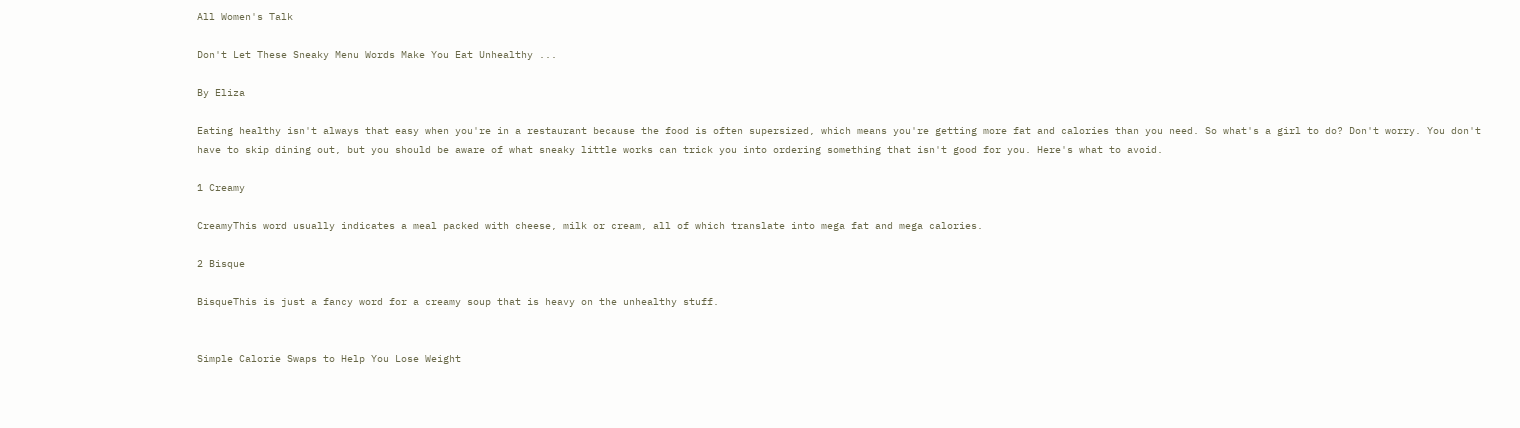All Women's Talk

Don't Let These Sneaky Menu Words Make You Eat Unhealthy ...

By Eliza

Eating healthy isn't always that easy when you're in a restaurant because the food is often supersized, which means you're getting more fat and calories than you need. So what's a girl to do? Don't worry. You don't have to skip dining out, but you should be aware of what sneaky little works can trick you into ordering something that isn't good for you. Here's what to avoid.

1 Creamy

CreamyThis word usually indicates a meal packed with cheese, milk or cream, all of which translate into mega fat and mega calories.

2 Bisque

BisqueThis is just a fancy word for a creamy soup that is heavy on the unhealthy stuff.


Simple Calorie Swaps to Help You Lose Weight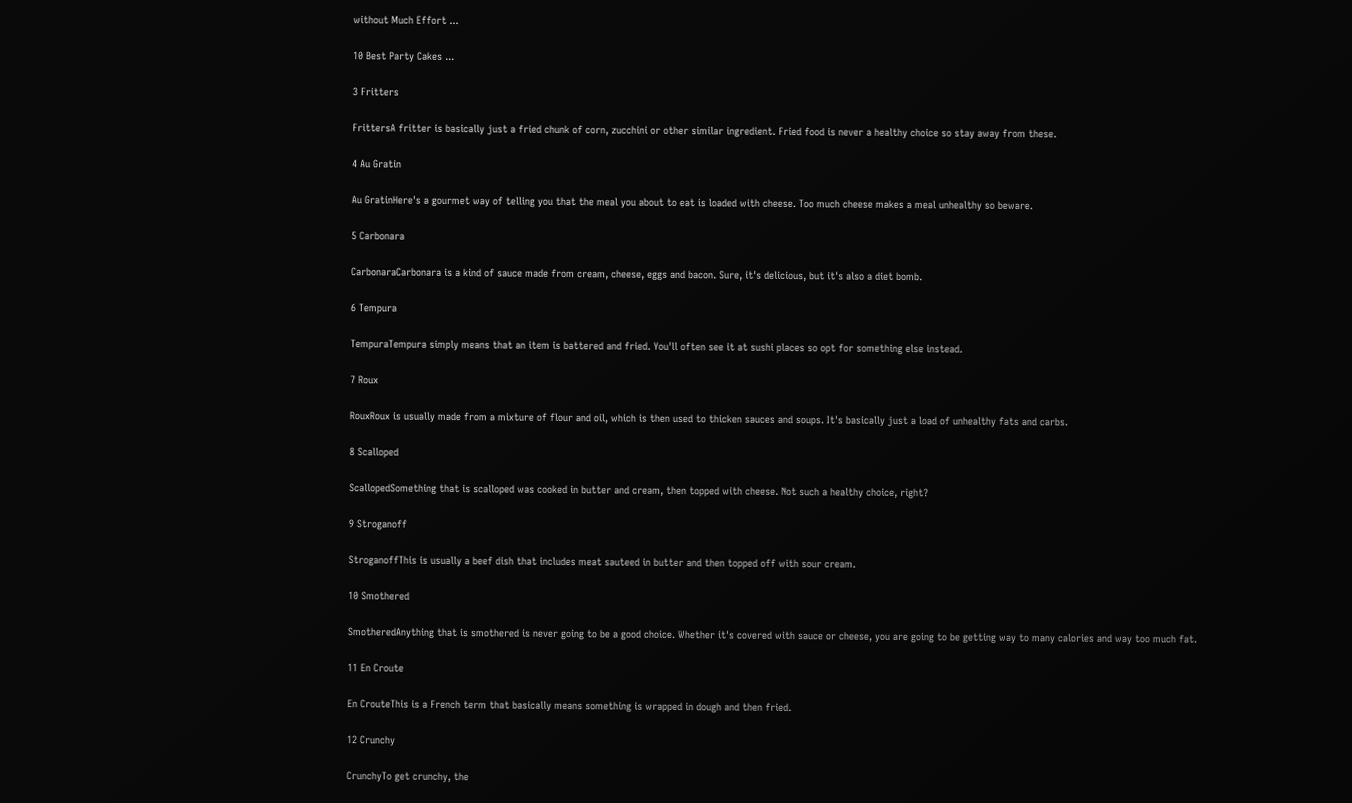without Much Effort ...

10 Best Party Cakes ...

3 Fritters

FrittersA fritter is basically just a fried chunk of corn, zucchini or other similar ingredient. Fried food is never a healthy choice so stay away from these.

4 Au Gratin

Au GratinHere's a gourmet way of telling you that the meal you about to eat is loaded with cheese. Too much cheese makes a meal unhealthy so beware.

5 Carbonara

CarbonaraCarbonara is a kind of sauce made from cream, cheese, eggs and bacon. Sure, it's delicious, but it's also a diet bomb.

6 Tempura

TempuraTempura simply means that an item is battered and fried. You'll often see it at sushi places so opt for something else instead.

7 Roux

RouxRoux is usually made from a mixture of flour and oil, which is then used to thicken sauces and soups. It's basically just a load of unhealthy fats and carbs.

8 Scalloped

ScallopedSomething that is scalloped was cooked in butter and cream, then topped with cheese. Not such a healthy choice, right?

9 Stroganoff

StroganoffThis is usually a beef dish that includes meat sauteed in butter and then topped off with sour cream.

10 Smothered

SmotheredAnything that is smothered is never going to be a good choice. Whether it's covered with sauce or cheese, you are going to be getting way to many calories and way too much fat.

11 En Croute

En CrouteThis is a French term that basically means something is wrapped in dough and then fried.

12 Crunchy

CrunchyTo get crunchy, the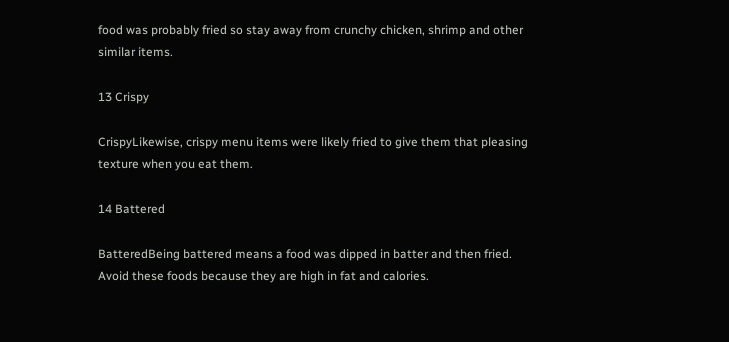food was probably fried so stay away from crunchy chicken, shrimp and other similar items.

13 Crispy

CrispyLikewise, crispy menu items were likely fried to give them that pleasing texture when you eat them.

14 Battered

BatteredBeing battered means a food was dipped in batter and then fried. Avoid these foods because they are high in fat and calories.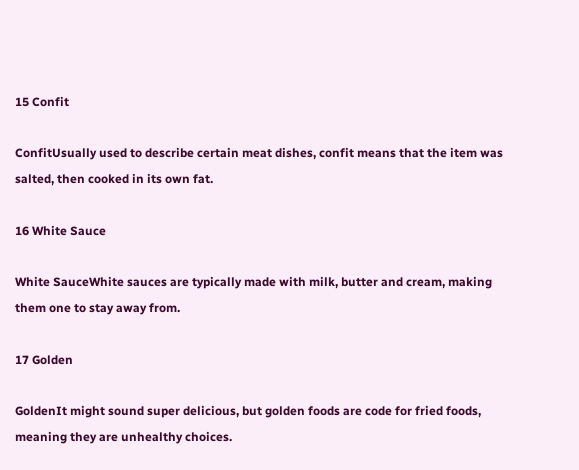15 Confit

ConfitUsually used to describe certain meat dishes, confit means that the item was salted, then cooked in its own fat.

16 White Sauce

White SauceWhite sauces are typically made with milk, butter and cream, making them one to stay away from.

17 Golden

GoldenIt might sound super delicious, but golden foods are code for fried foods, meaning they are unhealthy choices.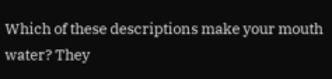Which of these descriptions make your mouth water? They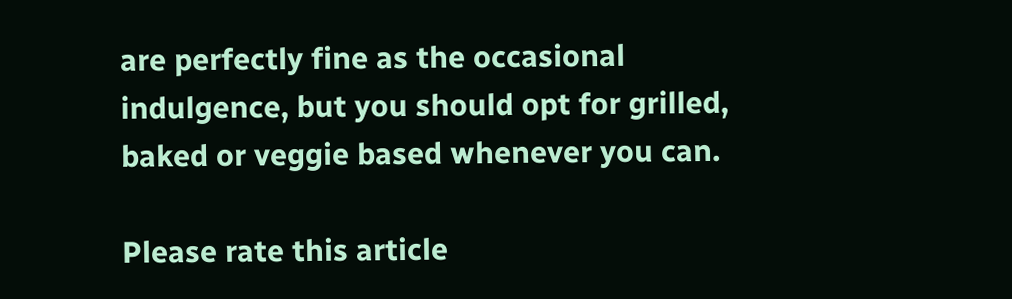are perfectly fine as the occasional indulgence, but you should opt for grilled, baked or veggie based whenever you can.

Please rate this article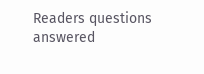Readers questions answered